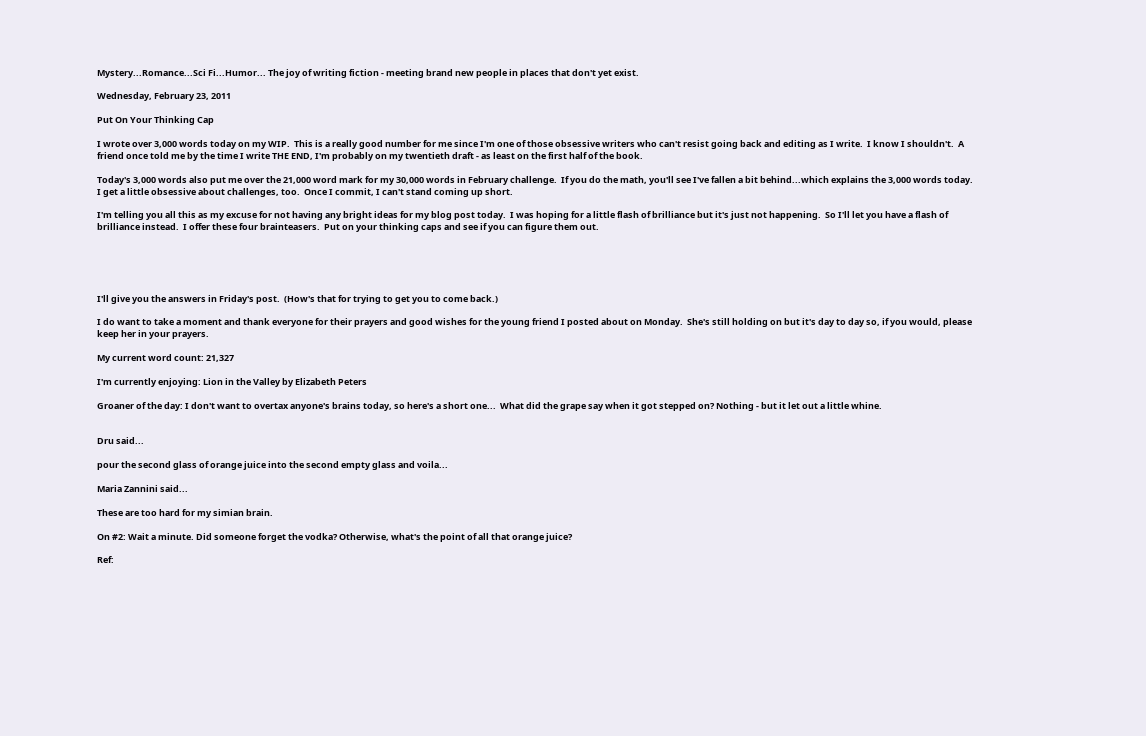Mystery...Romance...Sci Fi...Humor... The joy of writing fiction - meeting brand new people in places that don't yet exist.

Wednesday, February 23, 2011

Put On Your Thinking Cap

I wrote over 3,000 words today on my WIP.  This is a really good number for me since I'm one of those obsessive writers who can't resist going back and editing as I write.  I know I shouldn't.  A friend once told me by the time I write THE END, I'm probably on my twentieth draft - as least on the first half of the book.

Today's 3,000 words also put me over the 21,000 word mark for my 30,000 words in February challenge.  If you do the math, you'll see I've fallen a bit behind...which explains the 3,000 words today.  I get a little obsessive about challenges, too.  Once I commit, I can't stand coming up short.

I'm telling you all this as my excuse for not having any bright ideas for my blog post today.  I was hoping for a little flash of brilliance but it's just not happening.  So I'll let you have a flash of brilliance instead.  I offer these four brainteasers.  Put on your thinking caps and see if you can figure them out.





I'll give you the answers in Friday's post.  (How's that for trying to get you to come back.)

I do want to take a moment and thank everyone for their prayers and good wishes for the young friend I posted about on Monday.  She's still holding on but it's day to day so, if you would, please keep her in your prayers.

My current word count: 21,327

I'm currently enjoying: Lion in the Valley by Elizabeth Peters

Groaner of the day: I don't want to overtax anyone's brains today, so here's a short one...  What did the grape say when it got stepped on? Nothing - but it let out a little whine.


Dru said...

pour the second glass of orange juice into the second empty glass and voila...

Maria Zannini said...

These are too hard for my simian brain.

On #2: Wait a minute. Did someone forget the vodka? Otherwise, what's the point of all that orange juice?

Ref: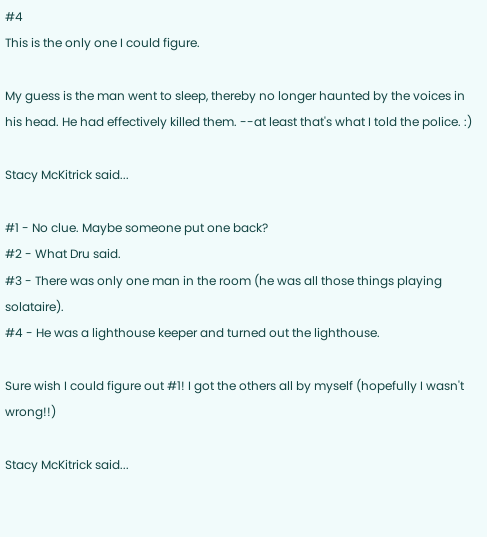#4
This is the only one I could figure.

My guess is the man went to sleep, thereby no longer haunted by the voices in his head. He had effectively killed them. --at least that's what I told the police. :)

Stacy McKitrick said...

#1 - No clue. Maybe someone put one back?
#2 - What Dru said.
#3 - There was only one man in the room (he was all those things playing solataire).
#4 - He was a lighthouse keeper and turned out the lighthouse.

Sure wish I could figure out #1! I got the others all by myself (hopefully I wasn't wrong!!)

Stacy McKitrick said...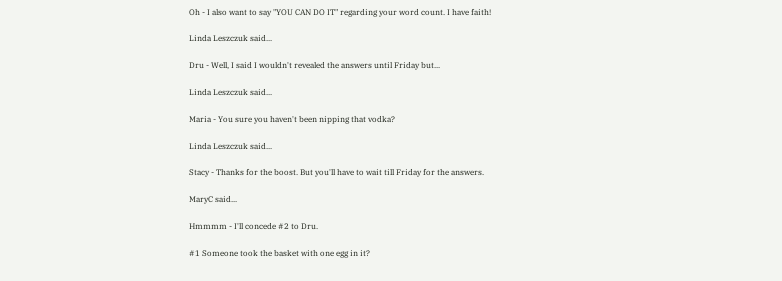Oh - I also want to say "YOU CAN DO IT" regarding your word count. I have faith!

Linda Leszczuk said...

Dru - Well, I said I wouldn't revealed the answers until Friday but...

Linda Leszczuk said...

Maria - You sure you haven't been nipping that vodka?

Linda Leszczuk said...

Stacy - Thanks for the boost. But you'll have to wait till Friday for the answers.

MaryC said...

Hmmmm - I'll concede #2 to Dru.

#1 Someone took the basket with one egg in it?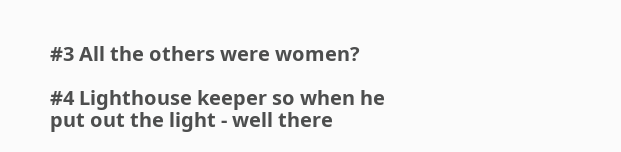#3 All the others were women?

#4 Lighthouse keeper so when he put out the light - well there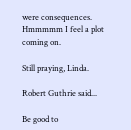were consequences. Hmmmmm I feel a plot coming on.

Still praying, Linda.

Robert Guthrie said...

Be good to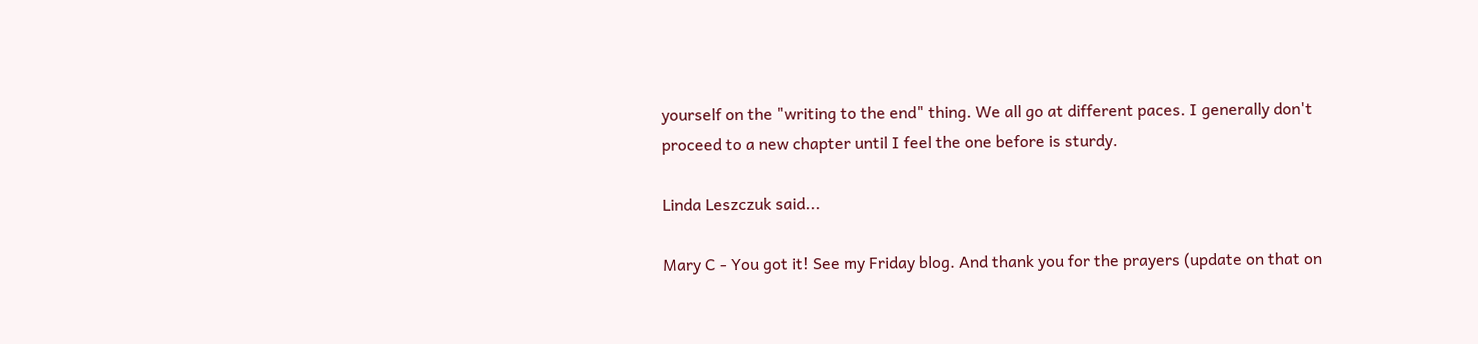yourself on the "writing to the end" thing. We all go at different paces. I generally don't proceed to a new chapter until I feel the one before is sturdy.

Linda Leszczuk said...

Mary C - You got it! See my Friday blog. And thank you for the prayers (update on that on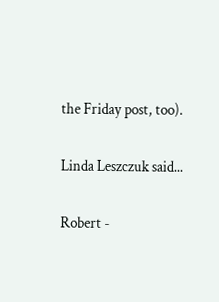the Friday post, too).

Linda Leszczuk said...

Robert -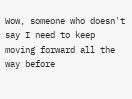Wow, someone who doesn't say I need to keep moving forward all the way before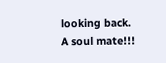looking back. A soul mate!!!